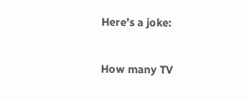Here’s a joke:

How many TV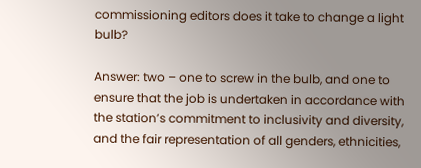commissioning editors does it take to change a light bulb?

Answer: two – one to screw in the bulb, and one to ensure that the job is undertaken in accordance with the station’s commitment to inclusivity and diversity, and the fair representation of all genders, ethnicities,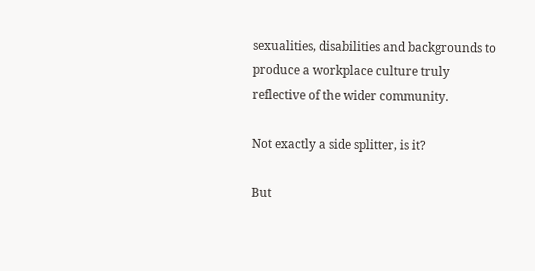sexualities, disabilities and backgrounds to produce a workplace culture truly reflective of the wider community.

Not exactly a side splitter, is it?

But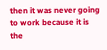then it was never going to work because it is the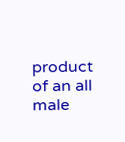product of an all male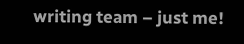writing team – just me!